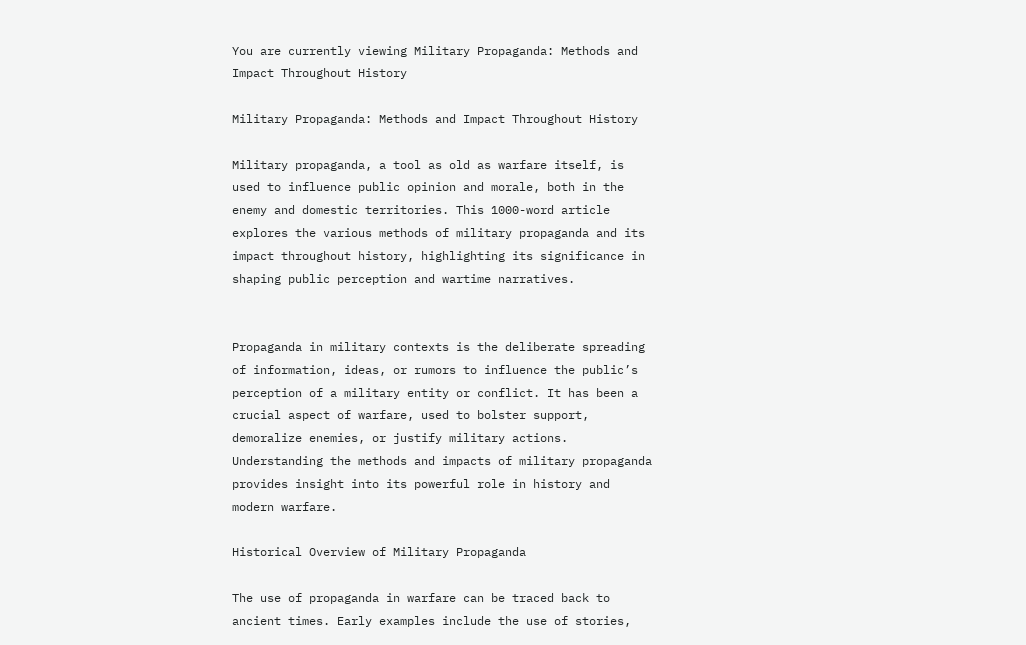You are currently viewing Military Propaganda: Methods and Impact Throughout History

Military Propaganda: Methods and Impact Throughout History

Military propaganda, a tool as old as warfare itself, is used to influence public opinion and morale, both in the enemy and domestic territories. This 1000-word article explores the various methods of military propaganda and its impact throughout history, highlighting its significance in shaping public perception and wartime narratives.


Propaganda in military contexts is the deliberate spreading of information, ideas, or rumors to influence the public’s perception of a military entity or conflict. It has been a crucial aspect of warfare, used to bolster support, demoralize enemies, or justify military actions. Understanding the methods and impacts of military propaganda provides insight into its powerful role in history and modern warfare.

Historical Overview of Military Propaganda

The use of propaganda in warfare can be traced back to ancient times. Early examples include the use of stories,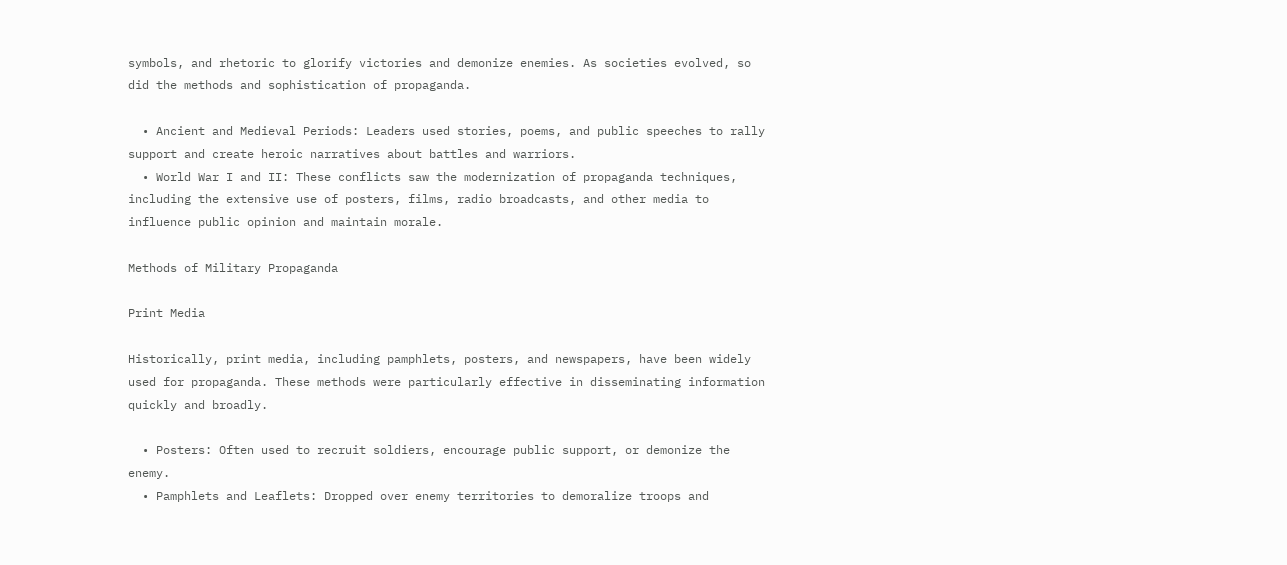symbols, and rhetoric to glorify victories and demonize enemies. As societies evolved, so did the methods and sophistication of propaganda.

  • Ancient and Medieval Periods: Leaders used stories, poems, and public speeches to rally support and create heroic narratives about battles and warriors.
  • World War I and II: These conflicts saw the modernization of propaganda techniques, including the extensive use of posters, films, radio broadcasts, and other media to influence public opinion and maintain morale.

Methods of Military Propaganda

Print Media

Historically, print media, including pamphlets, posters, and newspapers, have been widely used for propaganda. These methods were particularly effective in disseminating information quickly and broadly.

  • Posters: Often used to recruit soldiers, encourage public support, or demonize the enemy.
  • Pamphlets and Leaflets: Dropped over enemy territories to demoralize troops and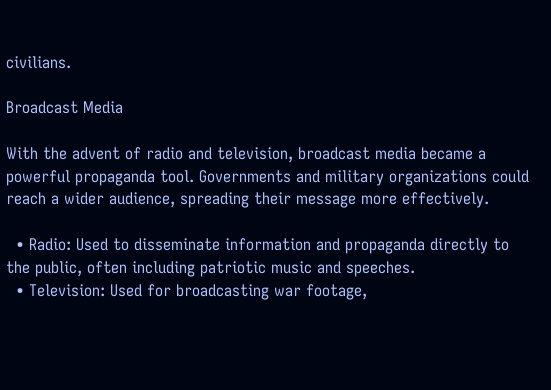civilians.

Broadcast Media

With the advent of radio and television, broadcast media became a powerful propaganda tool. Governments and military organizations could reach a wider audience, spreading their message more effectively.

  • Radio: Used to disseminate information and propaganda directly to the public, often including patriotic music and speeches.
  • Television: Used for broadcasting war footage,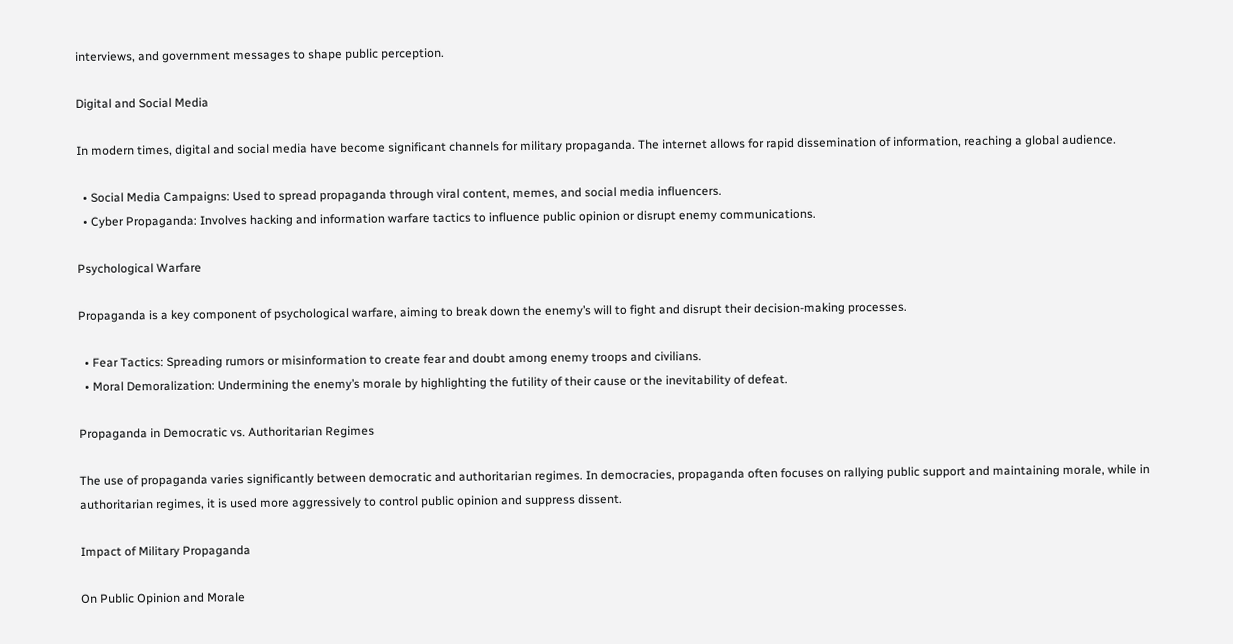interviews, and government messages to shape public perception.

Digital and Social Media

In modern times, digital and social media have become significant channels for military propaganda. The internet allows for rapid dissemination of information, reaching a global audience.

  • Social Media Campaigns: Used to spread propaganda through viral content, memes, and social media influencers.
  • Cyber Propaganda: Involves hacking and information warfare tactics to influence public opinion or disrupt enemy communications.

Psychological Warfare

Propaganda is a key component of psychological warfare, aiming to break down the enemy’s will to fight and disrupt their decision-making processes.

  • Fear Tactics: Spreading rumors or misinformation to create fear and doubt among enemy troops and civilians.
  • Moral Demoralization: Undermining the enemy’s morale by highlighting the futility of their cause or the inevitability of defeat.

Propaganda in Democratic vs. Authoritarian Regimes

The use of propaganda varies significantly between democratic and authoritarian regimes. In democracies, propaganda often focuses on rallying public support and maintaining morale, while in authoritarian regimes, it is used more aggressively to control public opinion and suppress dissent.

Impact of Military Propaganda

On Public Opinion and Morale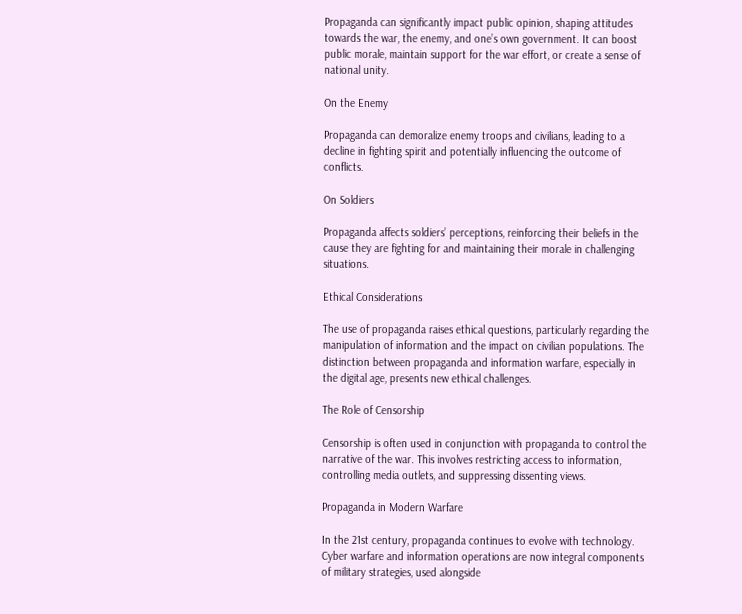Propaganda can significantly impact public opinion, shaping attitudes towards the war, the enemy, and one’s own government. It can boost public morale, maintain support for the war effort, or create a sense of national unity.

On the Enemy

Propaganda can demoralize enemy troops and civilians, leading to a decline in fighting spirit and potentially influencing the outcome of conflicts.

On Soldiers

Propaganda affects soldiers’ perceptions, reinforcing their beliefs in the cause they are fighting for and maintaining their morale in challenging situations.

Ethical Considerations

The use of propaganda raises ethical questions, particularly regarding the manipulation of information and the impact on civilian populations. The distinction between propaganda and information warfare, especially in the digital age, presents new ethical challenges.

The Role of Censorship

Censorship is often used in conjunction with propaganda to control the narrative of the war. This involves restricting access to information, controlling media outlets, and suppressing dissenting views.

Propaganda in Modern Warfare

In the 21st century, propaganda continues to evolve with technology. Cyber warfare and information operations are now integral components of military strategies, used alongside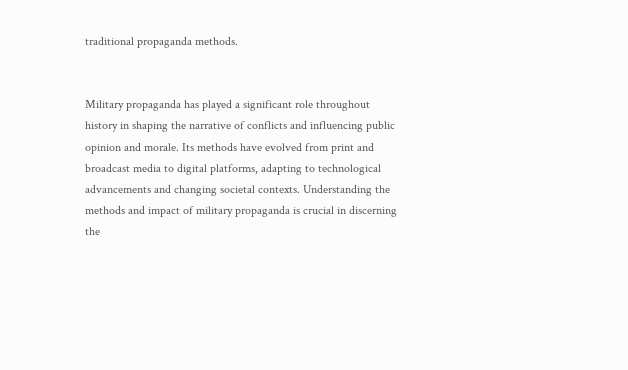traditional propaganda methods.


Military propaganda has played a significant role throughout history in shaping the narrative of conflicts and influencing public opinion and morale. Its methods have evolved from print and broadcast media to digital platforms, adapting to technological advancements and changing societal contexts. Understanding the methods and impact of military propaganda is crucial in discerning the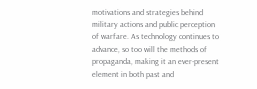motivations and strategies behind military actions and public perception of warfare. As technology continues to advance, so too will the methods of propaganda, making it an ever-present element in both past and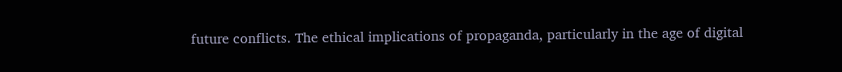future conflicts. The ethical implications of propaganda, particularly in the age of digital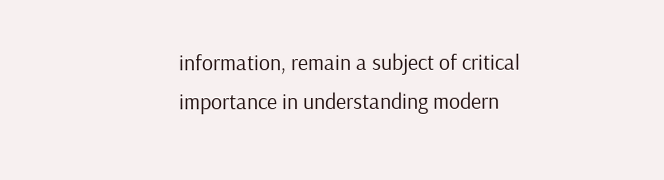information, remain a subject of critical importance in understanding modern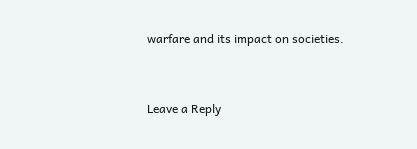warfare and its impact on societies.


Leave a Reply